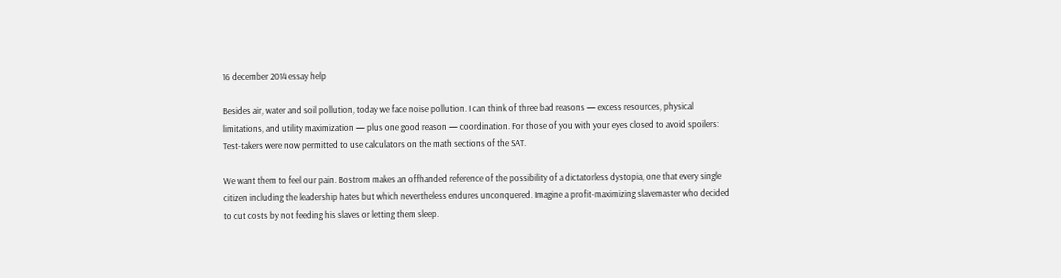16 december 2014 essay help

Besides air, water and soil pollution, today we face noise pollution. I can think of three bad reasons — excess resources, physical limitations, and utility maximization — plus one good reason — coordination. For those of you with your eyes closed to avoid spoilers: Test-takers were now permitted to use calculators on the math sections of the SAT.

We want them to feel our pain. Bostrom makes an offhanded reference of the possibility of a dictatorless dystopia, one that every single citizen including the leadership hates but which nevertheless endures unconquered. Imagine a profit-maximizing slavemaster who decided to cut costs by not feeding his slaves or letting them sleep.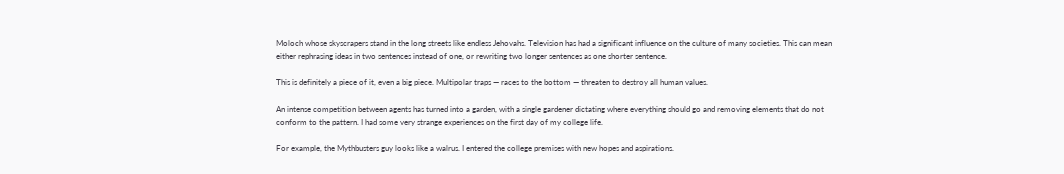Moloch whose skyscrapers stand in the long streets like endless Jehovahs. Television has had a significant influence on the culture of many societies. This can mean either rephrasing ideas in two sentences instead of one, or rewriting two longer sentences as one shorter sentence.

This is definitely a piece of it, even a big piece. Multipolar traps — races to the bottom — threaten to destroy all human values.

An intense competition between agents has turned into a garden, with a single gardener dictating where everything should go and removing elements that do not conform to the pattern. I had some very strange experiences on the first day of my college life.

For example, the Mythbusters guy looks like a walrus. I entered the college premises with new hopes and aspirations.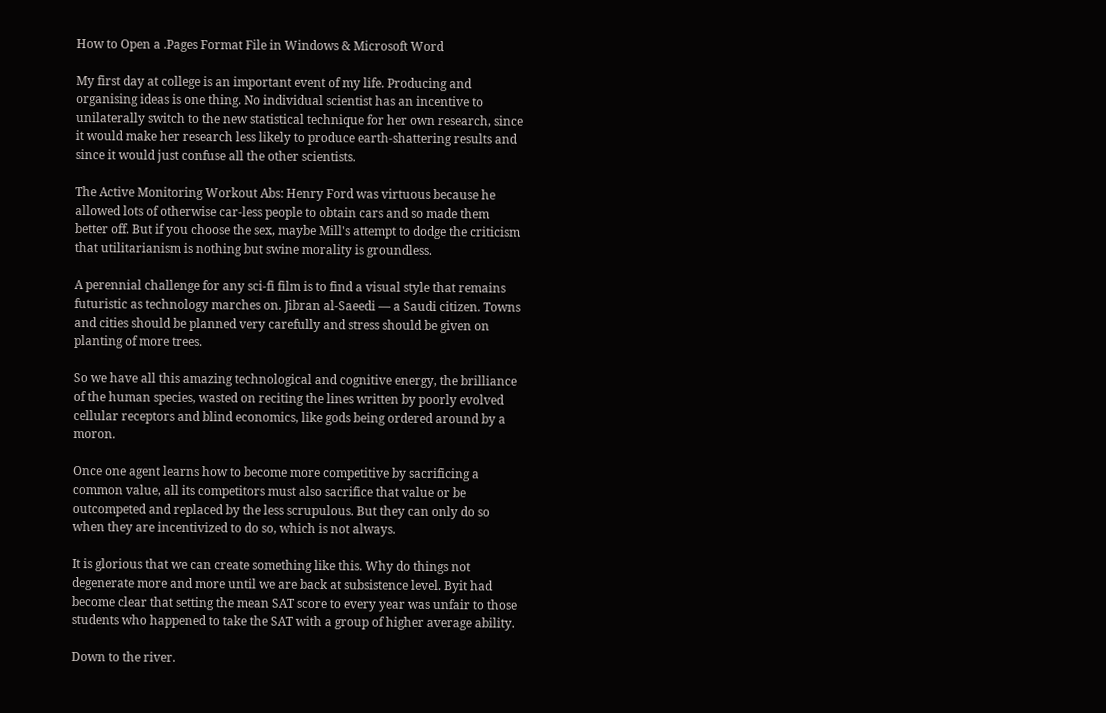How to Open a .Pages Format File in Windows & Microsoft Word

My first day at college is an important event of my life. Producing and organising ideas is one thing. No individual scientist has an incentive to unilaterally switch to the new statistical technique for her own research, since it would make her research less likely to produce earth-shattering results and since it would just confuse all the other scientists.

The Active Monitoring Workout Abs: Henry Ford was virtuous because he allowed lots of otherwise car-less people to obtain cars and so made them better off. But if you choose the sex, maybe Mill's attempt to dodge the criticism that utilitarianism is nothing but swine morality is groundless.

A perennial challenge for any sci-fi film is to find a visual style that remains futuristic as technology marches on. Jibran al-Saeedi — a Saudi citizen. Towns and cities should be planned very carefully and stress should be given on planting of more trees.

So we have all this amazing technological and cognitive energy, the brilliance of the human species, wasted on reciting the lines written by poorly evolved cellular receptors and blind economics, like gods being ordered around by a moron.

Once one agent learns how to become more competitive by sacrificing a common value, all its competitors must also sacrifice that value or be outcompeted and replaced by the less scrupulous. But they can only do so when they are incentivized to do so, which is not always.

It is glorious that we can create something like this. Why do things not degenerate more and more until we are back at subsistence level. Byit had become clear that setting the mean SAT score to every year was unfair to those students who happened to take the SAT with a group of higher average ability.

Down to the river.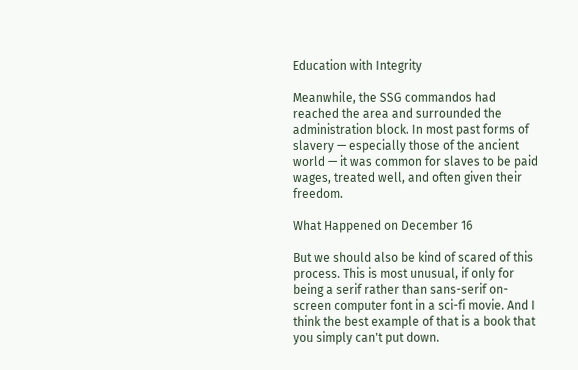Education with Integrity

Meanwhile, the SSG commandos had reached the area and surrounded the administration block. In most past forms of slavery — especially those of the ancient world — it was common for slaves to be paid wages, treated well, and often given their freedom.

What Happened on December 16

But we should also be kind of scared of this process. This is most unusual, if only for being a serif rather than sans-serif on-screen computer font in a sci-fi movie. And I think the best example of that is a book that you simply can't put down.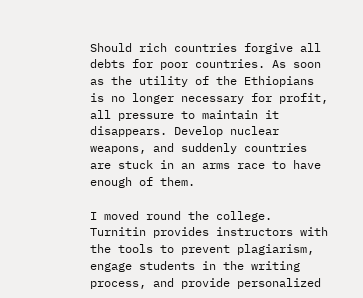Should rich countries forgive all debts for poor countries. As soon as the utility of the Ethiopians is no longer necessary for profit, all pressure to maintain it disappears. Develop nuclear weapons, and suddenly countries are stuck in an arms race to have enough of them.

I moved round the college. Turnitin provides instructors with the tools to prevent plagiarism, engage students in the writing process, and provide personalized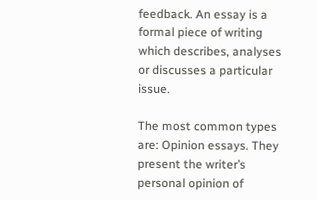feedback. An essay is a formal piece of writing which describes, analyses or discusses a particular issue.

The most common types are: Opinion essays. They present the writer’s personal opinion of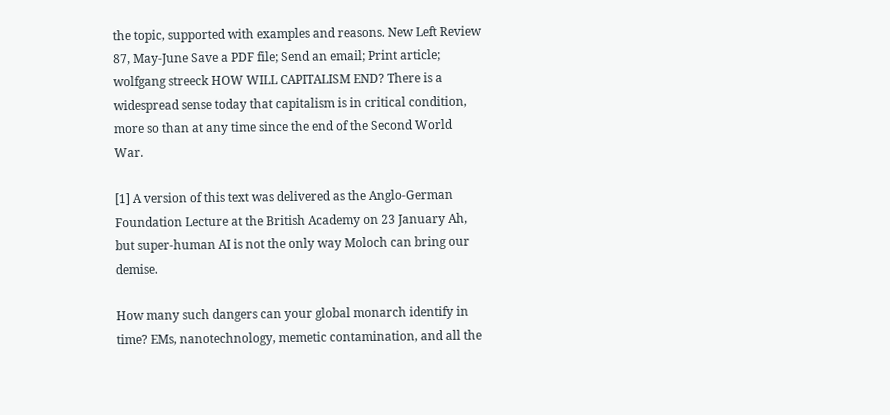the topic, supported with examples and reasons. New Left Review 87, May-June Save a PDF file; Send an email; Print article; wolfgang streeck HOW WILL CAPITALISM END? There is a widespread sense today that capitalism is in critical condition, more so than at any time since the end of the Second World War.

[1] A version of this text was delivered as the Anglo-German Foundation Lecture at the British Academy on 23 January Ah, but super-human AI is not the only way Moloch can bring our demise.

How many such dangers can your global monarch identify in time? EMs, nanotechnology, memetic contamination, and all the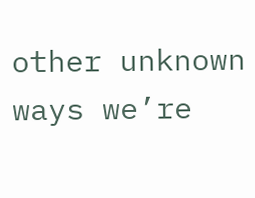other unknown ways we’re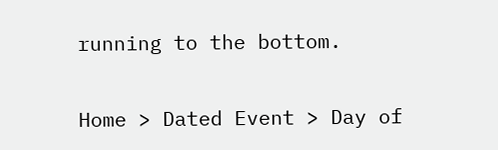running to the bottom.

Home > Dated Event > Day of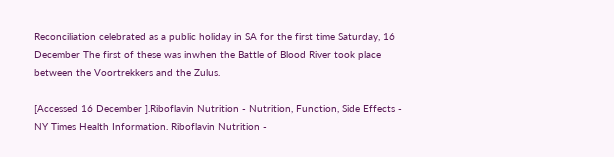Reconciliation celebrated as a public holiday in SA for the first time Saturday, 16 December The first of these was inwhen the Battle of Blood River took place between the Voortrekkers and the Zulus.

[Accessed 16 December ].Riboflavin Nutrition - Nutrition, Function, Side Effects - NY Times Health Information. Riboflavin Nutrition -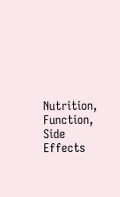Nutrition, Function, Side Effects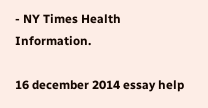- NY Times Health Information.

16 december 2014 essay help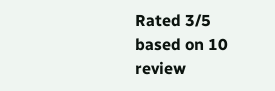Rated 3/5 based on 10 review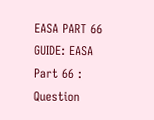EASA PART 66 GUIDE: EASA Part 66 : Question